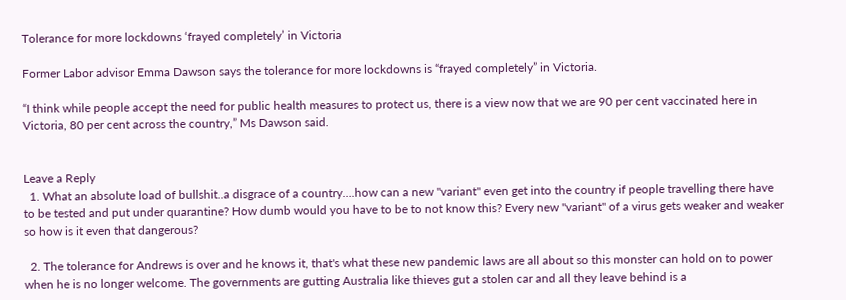Tolerance for more lockdowns ‘frayed completely’ in Victoria

Former Labor advisor Emma Dawson says the tolerance for more lockdowns is “frayed completely” in Victoria.

“I think while people accept the need for public health measures to protect us, there is a view now that we are 90 per cent vaccinated here in Victoria, 80 per cent across the country,” Ms Dawson said.


Leave a Reply
  1. What an absolute load of bullshit..a disgrace of a country….how can a new "variant" even get into the country if people travelling there have to be tested and put under quarantine? How dumb would you have to be to not know this? Every new "variant" of a virus gets weaker and weaker so how is it even that dangerous?

  2. The tolerance for Andrews is over and he knows it, that's what these new pandemic laws are all about so this monster can hold on to power when he is no longer welcome. The governments are gutting Australia like thieves gut a stolen car and all they leave behind is a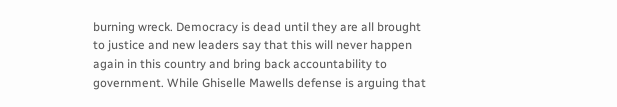burning wreck. Democracy is dead until they are all brought to justice and new leaders say that this will never happen again in this country and bring back accountability to government. While Ghiselle Mawells defense is arguing that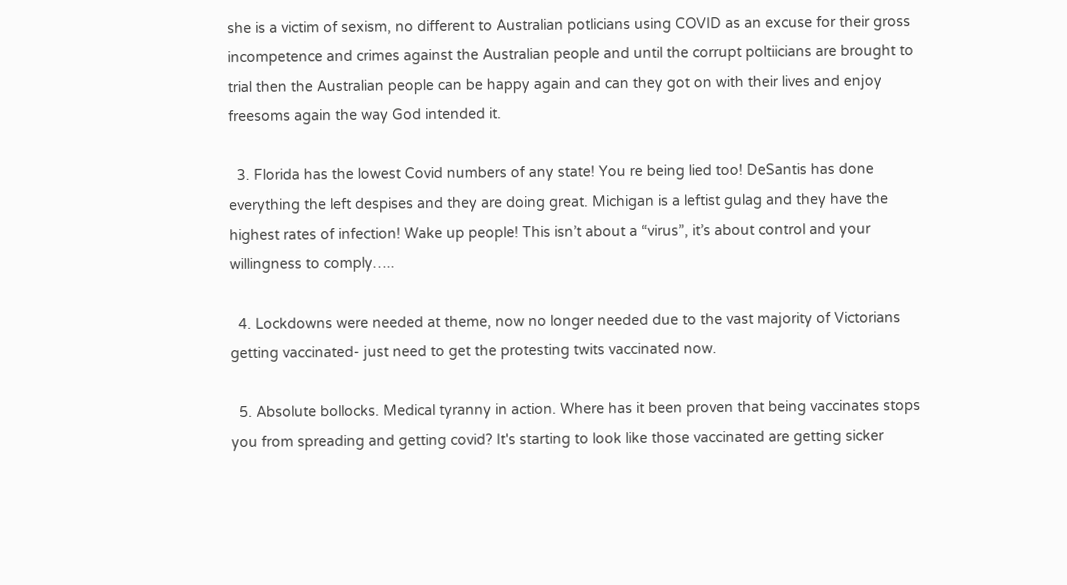she is a victim of sexism, no different to Australian potlicians using COVID as an excuse for their gross incompetence and crimes against the Australian people and until the corrupt poltiicians are brought to trial then the Australian people can be happy again and can they got on with their lives and enjoy freesoms again the way God intended it.

  3. Florida has the lowest Covid numbers of any state! You re being lied too! DeSantis has done everything the left despises and they are doing great. Michigan is a leftist gulag and they have the highest rates of infection! Wake up people! This isn’t about a “virus”, it’s about control and your willingness to comply…..

  4. Lockdowns were needed at theme, now no longer needed due to the vast majority of Victorians getting vaccinated- just need to get the protesting twits vaccinated now.

  5. Absolute bollocks. Medical tyranny in action. Where has it been proven that being vaccinates stops you from spreading and getting covid? It's starting to look like those vaccinated are getting sicker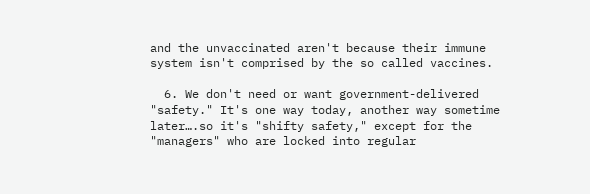and the unvaccinated aren't because their immune system isn't comprised by the so called vaccines.

  6. We don't need or want government-delivered "safety." It's one way today, another way sometime later….so it's "shifty safety," except for the "managers" who are locked into regular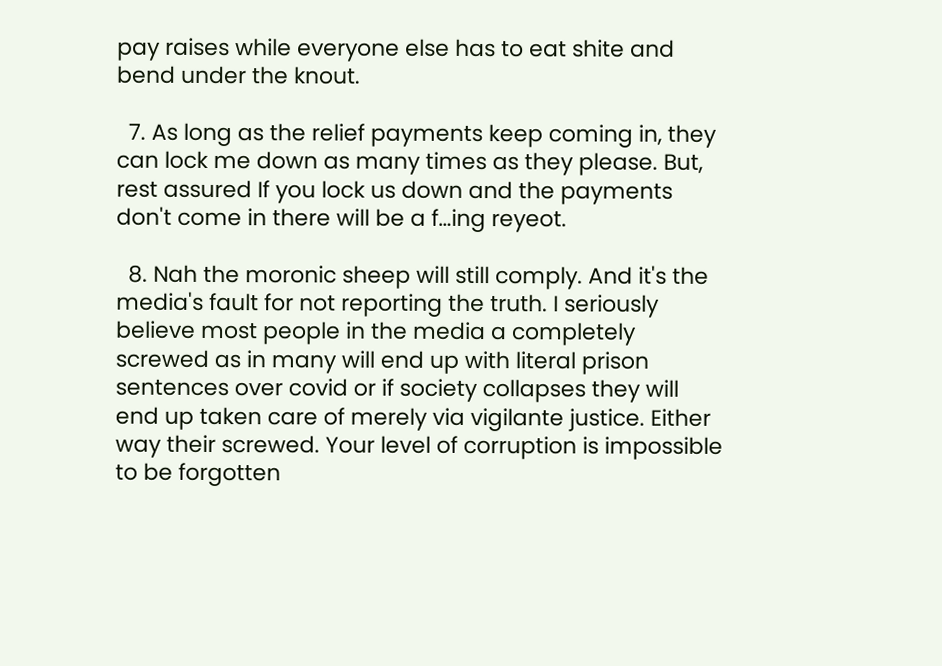pay raises while everyone else has to eat shite and bend under the knout.

  7. As long as the relief payments keep coming in, they can lock me down as many times as they please. But, rest assured If you lock us down and the payments don't come in there will be a f…ing reyeot.

  8. Nah the moronic sheep will still comply. And it's the media's fault for not reporting the truth. I seriously believe most people in the media a completely screwed as in many will end up with literal prison sentences over covid or if society collapses they will end up taken care of merely via vigilante justice. Either way their screwed. Your level of corruption is impossible to be forgotten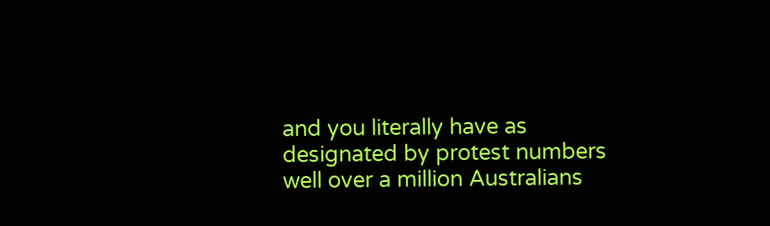and you literally have as designated by protest numbers well over a million Australians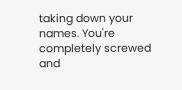taking down your names. You're completely screwed and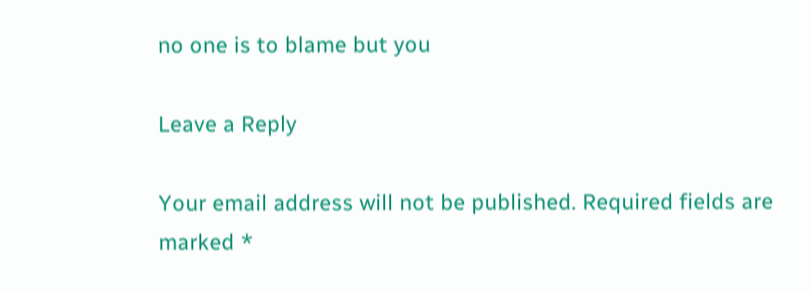no one is to blame but you

Leave a Reply

Your email address will not be published. Required fields are marked *